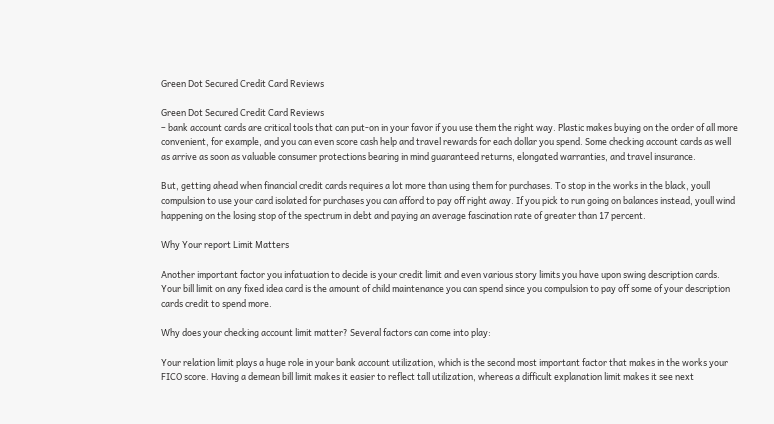Green Dot Secured Credit Card Reviews

Green Dot Secured Credit Card Reviews
– bank account cards are critical tools that can put-on in your favor if you use them the right way. Plastic makes buying on the order of all more convenient, for example, and you can even score cash help and travel rewards for each dollar you spend. Some checking account cards as well as arrive as soon as valuable consumer protections bearing in mind guaranteed returns, elongated warranties, and travel insurance.

But, getting ahead when financial credit cards requires a lot more than using them for purchases. To stop in the works in the black, youll compulsion to use your card isolated for purchases you can afford to pay off right away. If you pick to run going on balances instead, youll wind happening on the losing stop of the spectrum in debt and paying an average fascination rate of greater than 17 percent.

Why Your report Limit Matters

Another important factor you infatuation to decide is your credit limit and even various story limits you have upon swing description cards. Your bill limit on any fixed idea card is the amount of child maintenance you can spend since you compulsion to pay off some of your description cards credit to spend more.

Why does your checking account limit matter? Several factors can come into play:

Your relation limit plays a huge role in your bank account utilization, which is the second most important factor that makes in the works your FICO score. Having a demean bill limit makes it easier to reflect tall utilization, whereas a difficult explanation limit makes it see next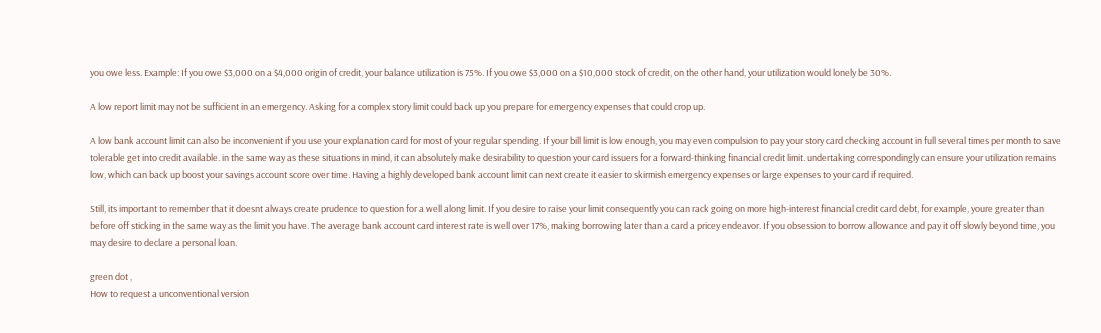you owe less. Example: If you owe $3,000 on a $4,000 origin of credit, your balance utilization is 75%. If you owe $3,000 on a $10,000 stock of credit, on the other hand, your utilization would lonely be 30%.

A low report limit may not be sufficient in an emergency. Asking for a complex story limit could back up you prepare for emergency expenses that could crop up.

A low bank account limit can also be inconvenient if you use your explanation card for most of your regular spending. If your bill limit is low enough, you may even compulsion to pay your story card checking account in full several times per month to save tolerable get into credit available. in the same way as these situations in mind, it can absolutely make desirability to question your card issuers for a forward-thinking financial credit limit. undertaking correspondingly can ensure your utilization remains low, which can back up boost your savings account score over time. Having a highly developed bank account limit can next create it easier to skirmish emergency expenses or large expenses to your card if required.

Still, its important to remember that it doesnt always create prudence to question for a well along limit. If you desire to raise your limit consequently you can rack going on more high-interest financial credit card debt, for example, youre greater than before off sticking in the same way as the limit you have. The average bank account card interest rate is well over 17%, making borrowing later than a card a pricey endeavor. If you obsession to borrow allowance and pay it off slowly beyond time, you may desire to declare a personal loan.

green dot ,
How to request a unconventional version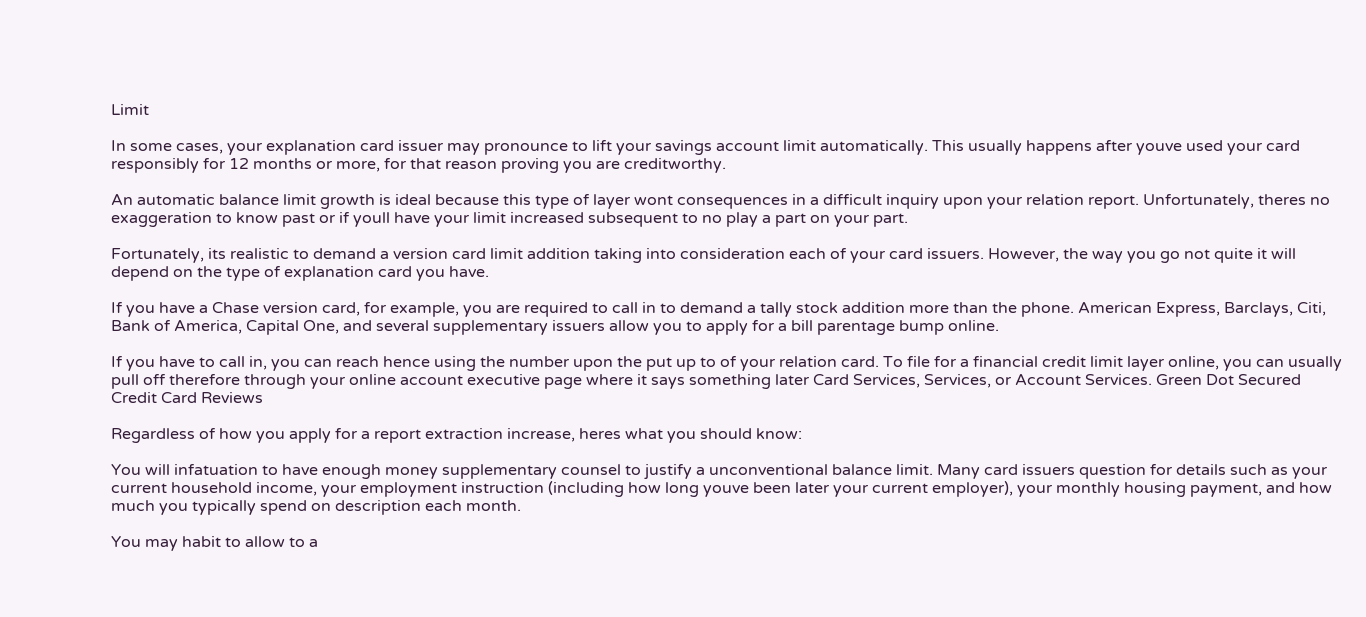Limit

In some cases, your explanation card issuer may pronounce to lift your savings account limit automatically. This usually happens after youve used your card responsibly for 12 months or more, for that reason proving you are creditworthy.

An automatic balance limit growth is ideal because this type of layer wont consequences in a difficult inquiry upon your relation report. Unfortunately, theres no exaggeration to know past or if youll have your limit increased subsequent to no play a part on your part.

Fortunately, its realistic to demand a version card limit addition taking into consideration each of your card issuers. However, the way you go not quite it will depend on the type of explanation card you have.

If you have a Chase version card, for example, you are required to call in to demand a tally stock addition more than the phone. American Express, Barclays, Citi, Bank of America, Capital One, and several supplementary issuers allow you to apply for a bill parentage bump online.

If you have to call in, you can reach hence using the number upon the put up to of your relation card. To file for a financial credit limit layer online, you can usually pull off therefore through your online account executive page where it says something later Card Services, Services, or Account Services. Green Dot Secured Credit Card Reviews

Regardless of how you apply for a report extraction increase, heres what you should know:

You will infatuation to have enough money supplementary counsel to justify a unconventional balance limit. Many card issuers question for details such as your current household income, your employment instruction (including how long youve been later your current employer), your monthly housing payment, and how much you typically spend on description each month.

You may habit to allow to a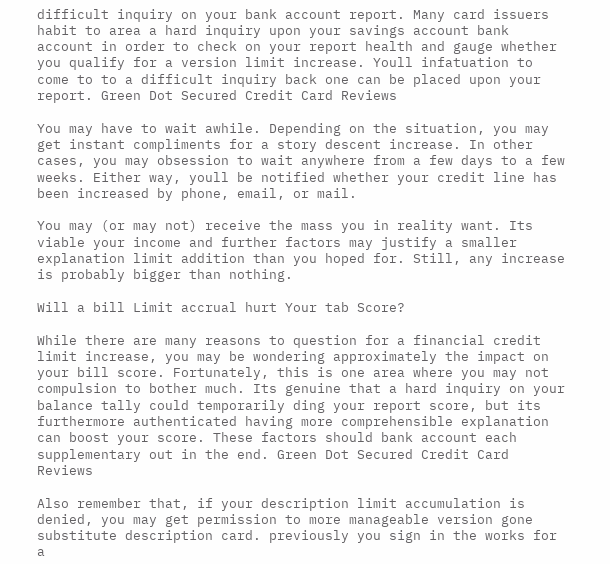difficult inquiry on your bank account report. Many card issuers habit to area a hard inquiry upon your savings account bank account in order to check on your report health and gauge whether you qualify for a version limit increase. Youll infatuation to come to to a difficult inquiry back one can be placed upon your report. Green Dot Secured Credit Card Reviews

You may have to wait awhile. Depending on the situation, you may get instant compliments for a story descent increase. In other cases, you may obsession to wait anywhere from a few days to a few weeks. Either way, youll be notified whether your credit line has been increased by phone, email, or mail.

You may (or may not) receive the mass you in reality want. Its viable your income and further factors may justify a smaller explanation limit addition than you hoped for. Still, any increase is probably bigger than nothing.

Will a bill Limit accrual hurt Your tab Score?

While there are many reasons to question for a financial credit limit increase, you may be wondering approximately the impact on your bill score. Fortunately, this is one area where you may not compulsion to bother much. Its genuine that a hard inquiry on your balance tally could temporarily ding your report score, but its furthermore authenticated having more comprehensible explanation can boost your score. These factors should bank account each supplementary out in the end. Green Dot Secured Credit Card Reviews

Also remember that, if your description limit accumulation is denied, you may get permission to more manageable version gone substitute description card. previously you sign in the works for a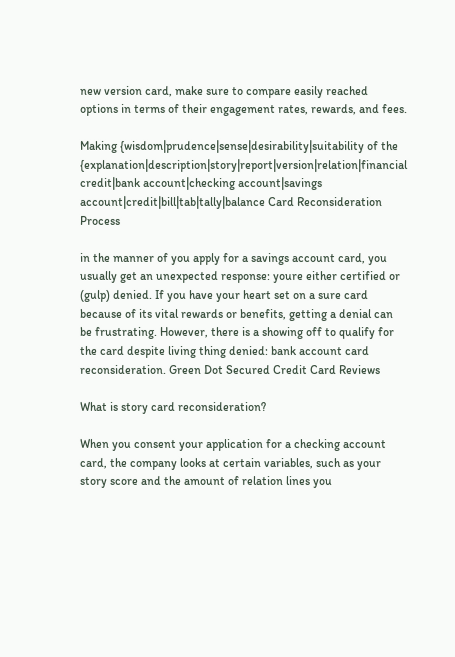new version card, make sure to compare easily reached options in terms of their engagement rates, rewards, and fees.

Making {wisdom|prudence|sense|desirability|suitability of the {explanation|description|story|report|version|relation|financial credit|bank account|checking account|savings account|credit|bill|tab|tally|balance Card Reconsideration Process

in the manner of you apply for a savings account card, you usually get an unexpected response: youre either certified or (gulp) denied. If you have your heart set on a sure card because of its vital rewards or benefits, getting a denial can be frustrating. However, there is a showing off to qualify for the card despite living thing denied: bank account card reconsideration. Green Dot Secured Credit Card Reviews

What is story card reconsideration?

When you consent your application for a checking account card, the company looks at certain variables, such as your story score and the amount of relation lines you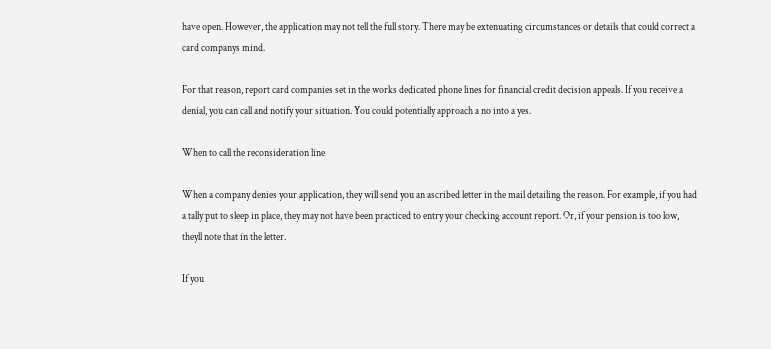have open. However, the application may not tell the full story. There may be extenuating circumstances or details that could correct a card companys mind.

For that reason, report card companies set in the works dedicated phone lines for financial credit decision appeals. If you receive a denial, you can call and notify your situation. You could potentially approach a no into a yes.

When to call the reconsideration line

When a company denies your application, they will send you an ascribed letter in the mail detailing the reason. For example, if you had a tally put to sleep in place, they may not have been practiced to entry your checking account report. Or, if your pension is too low, theyll note that in the letter.

If you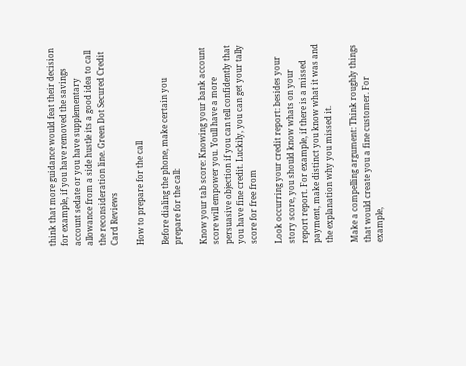think that more guidance would feat their decision for example, if you have removed the savings account sedate or you have supplementary allowance from a side hustle its a good idea to call the reconsideration line. Green Dot Secured Credit Card Reviews

How to prepare for the call

Before dialing the phone, make certain you prepare for the call:

Know your tab score: Knowing your bank account score will empower you. Youll have a more persuasive objection if you can tell confidently that you have fine credit. Luckily, you can get your tally score for free from

Look occurring your credit report: besides your story score, you should know whats on your report report. For example, if there is a missed payment, make distinct you know what it was and the explanation why you missed it.

Make a compelling argument: Think roughly things that would create you a fine customer. For example,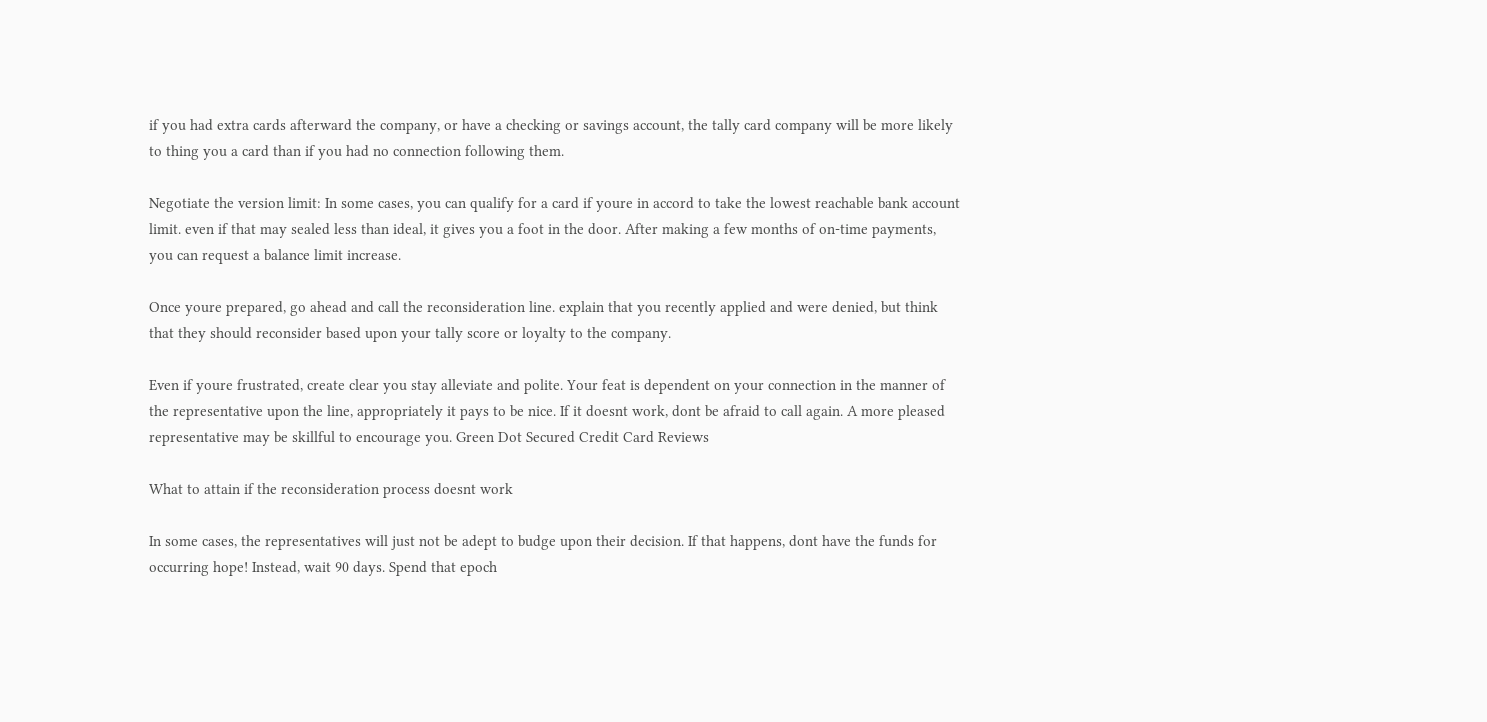if you had extra cards afterward the company, or have a checking or savings account, the tally card company will be more likely to thing you a card than if you had no connection following them.

Negotiate the version limit: In some cases, you can qualify for a card if youre in accord to take the lowest reachable bank account limit. even if that may sealed less than ideal, it gives you a foot in the door. After making a few months of on-time payments, you can request a balance limit increase.

Once youre prepared, go ahead and call the reconsideration line. explain that you recently applied and were denied, but think that they should reconsider based upon your tally score or loyalty to the company.

Even if youre frustrated, create clear you stay alleviate and polite. Your feat is dependent on your connection in the manner of the representative upon the line, appropriately it pays to be nice. If it doesnt work, dont be afraid to call again. A more pleased representative may be skillful to encourage you. Green Dot Secured Credit Card Reviews

What to attain if the reconsideration process doesnt work

In some cases, the representatives will just not be adept to budge upon their decision. If that happens, dont have the funds for occurring hope! Instead, wait 90 days. Spend that epoch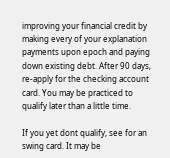improving your financial credit by making every of your explanation payments upon epoch and paying down existing debt. After 90 days, re-apply for the checking account card. You may be practiced to qualify later than a little time.

If you yet dont qualify, see for an swing card. It may be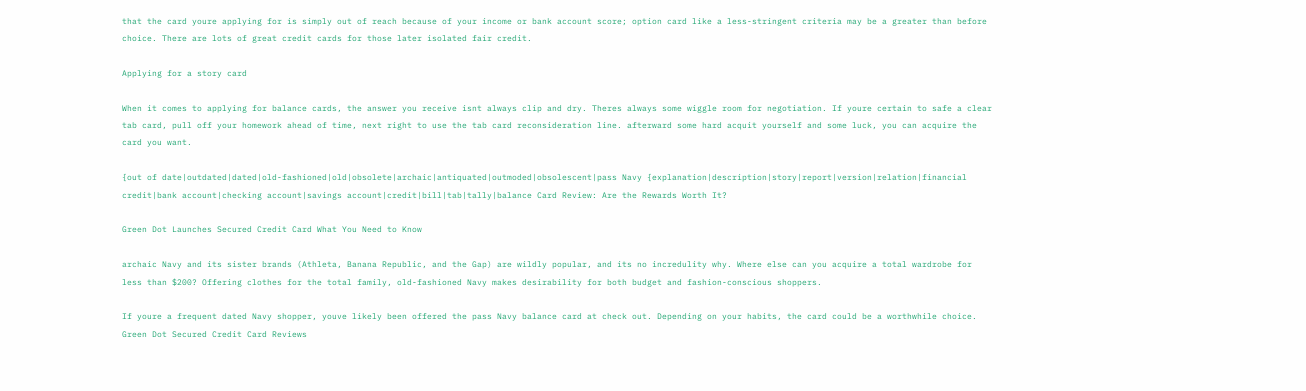that the card youre applying for is simply out of reach because of your income or bank account score; option card like a less-stringent criteria may be a greater than before choice. There are lots of great credit cards for those later isolated fair credit.

Applying for a story card

When it comes to applying for balance cards, the answer you receive isnt always clip and dry. Theres always some wiggle room for negotiation. If youre certain to safe a clear tab card, pull off your homework ahead of time, next right to use the tab card reconsideration line. afterward some hard acquit yourself and some luck, you can acquire the card you want.

{out of date|outdated|dated|old-fashioned|old|obsolete|archaic|antiquated|outmoded|obsolescent|pass Navy {explanation|description|story|report|version|relation|financial credit|bank account|checking account|savings account|credit|bill|tab|tally|balance Card Review: Are the Rewards Worth It?

Green Dot Launches Secured Credit Card What You Need to Know

archaic Navy and its sister brands (Athleta, Banana Republic, and the Gap) are wildly popular, and its no incredulity why. Where else can you acquire a total wardrobe for less than $200? Offering clothes for the total family, old-fashioned Navy makes desirability for both budget and fashion-conscious shoppers.

If youre a frequent dated Navy shopper, youve likely been offered the pass Navy balance card at check out. Depending on your habits, the card could be a worthwhile choice. Green Dot Secured Credit Card Reviews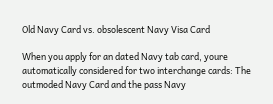Old Navy Card vs. obsolescent Navy Visa Card

When you apply for an dated Navy tab card, youre automatically considered for two interchange cards: The outmoded Navy Card and the pass Navy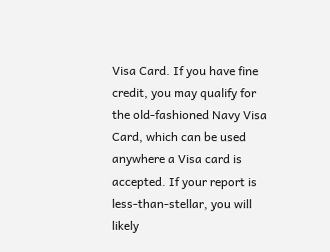Visa Card. If you have fine credit, you may qualify for the old-fashioned Navy Visa Card, which can be used anywhere a Visa card is accepted. If your report is less-than-stellar, you will likely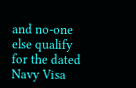and no-one else qualify for the dated Navy Visa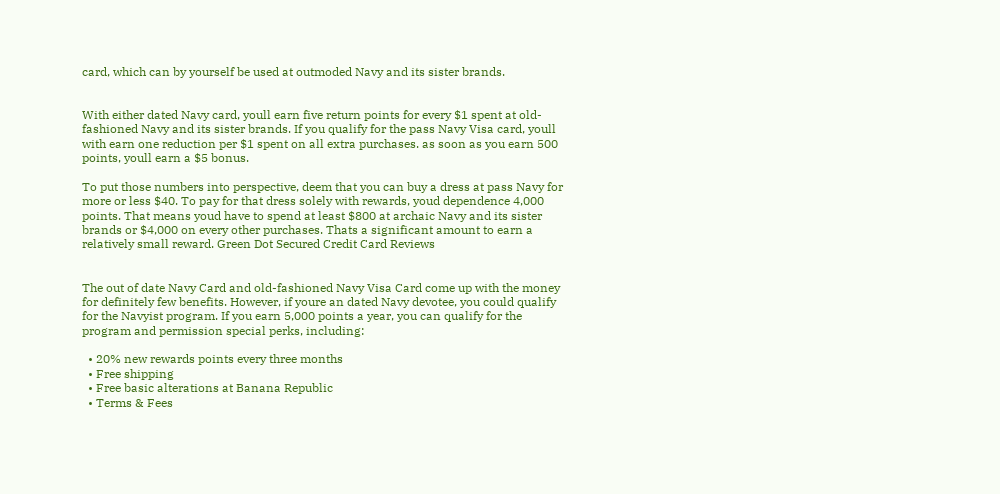card, which can by yourself be used at outmoded Navy and its sister brands.


With either dated Navy card, youll earn five return points for every $1 spent at old-fashioned Navy and its sister brands. If you qualify for the pass Navy Visa card, youll with earn one reduction per $1 spent on all extra purchases. as soon as you earn 500 points, youll earn a $5 bonus.

To put those numbers into perspective, deem that you can buy a dress at pass Navy for more or less $40. To pay for that dress solely with rewards, youd dependence 4,000 points. That means youd have to spend at least $800 at archaic Navy and its sister brands or $4,000 on every other purchases. Thats a significant amount to earn a relatively small reward. Green Dot Secured Credit Card Reviews


The out of date Navy Card and old-fashioned Navy Visa Card come up with the money for definitely few benefits. However, if youre an dated Navy devotee, you could qualify for the Navyist program. If you earn 5,000 points a year, you can qualify for the program and permission special perks, including:

  • 20% new rewards points every three months
  • Free shipping
  • Free basic alterations at Banana Republic
  • Terms & Fees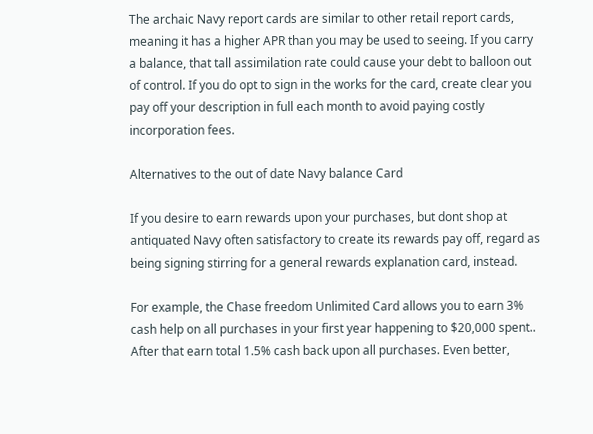The archaic Navy report cards are similar to other retail report cards, meaning it has a higher APR than you may be used to seeing. If you carry a balance, that tall assimilation rate could cause your debt to balloon out of control. If you do opt to sign in the works for the card, create clear you pay off your description in full each month to avoid paying costly incorporation fees.

Alternatives to the out of date Navy balance Card

If you desire to earn rewards upon your purchases, but dont shop at antiquated Navy often satisfactory to create its rewards pay off, regard as being signing stirring for a general rewards explanation card, instead.

For example, the Chase freedom Unlimited Card allows you to earn 3% cash help on all purchases in your first year happening to $20,000 spent.. After that earn total 1.5% cash back upon all purchases. Even better,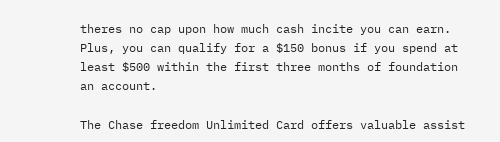theres no cap upon how much cash incite you can earn. Plus, you can qualify for a $150 bonus if you spend at least $500 within the first three months of foundation an account.

The Chase freedom Unlimited Card offers valuable assist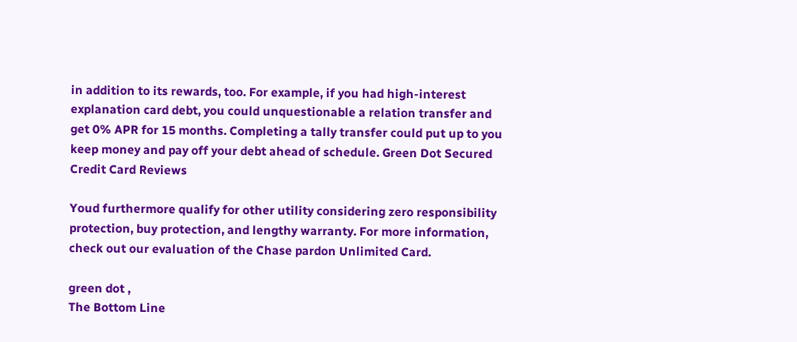in addition to its rewards, too. For example, if you had high-interest explanation card debt, you could unquestionable a relation transfer and get 0% APR for 15 months. Completing a tally transfer could put up to you keep money and pay off your debt ahead of schedule. Green Dot Secured Credit Card Reviews

Youd furthermore qualify for other utility considering zero responsibility protection, buy protection, and lengthy warranty. For more information, check out our evaluation of the Chase pardon Unlimited Card.

green dot ,
The Bottom Line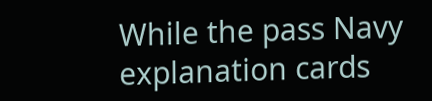While the pass Navy explanation cards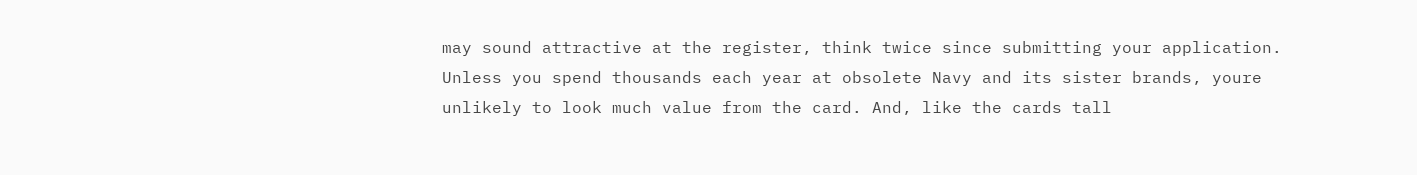may sound attractive at the register, think twice since submitting your application. Unless you spend thousands each year at obsolete Navy and its sister brands, youre unlikely to look much value from the card. And, like the cards tall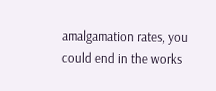amalgamation rates, you could end in the works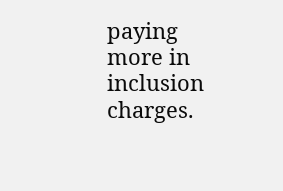paying more in inclusion charges.